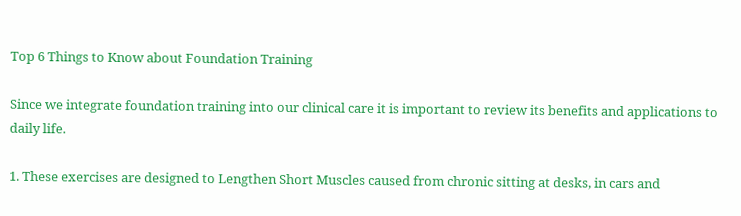Top 6 Things to Know about Foundation Training

Since we integrate foundation training into our clinical care it is important to review its benefits and applications to daily life.

1. These exercises are designed to Lengthen Short Muscles caused from chronic sitting at desks, in cars and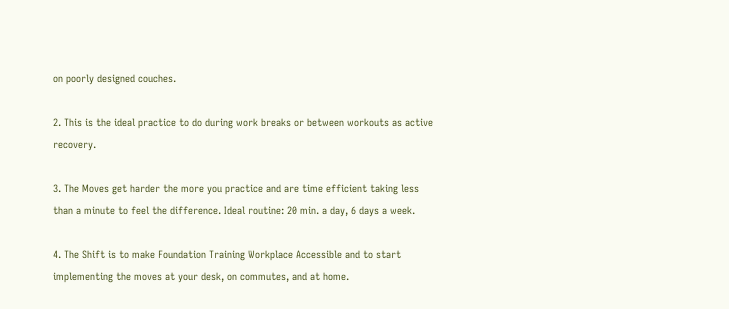on poorly designed couches.

2. This is the ideal practice to do during work breaks or between workouts as active recovery.

3. The Moves get harder the more you practice and are time efficient taking less than a minute to feel the difference. Ideal routine: 20 min. a day, 6 days a week.

4. The Shift is to make Foundation Training Workplace Accessible and to start implementing the moves at your desk, on commutes, and at home.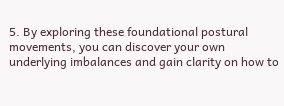5. By exploring these foundational postural movements, you can discover your own underlying imbalances and gain clarity on how to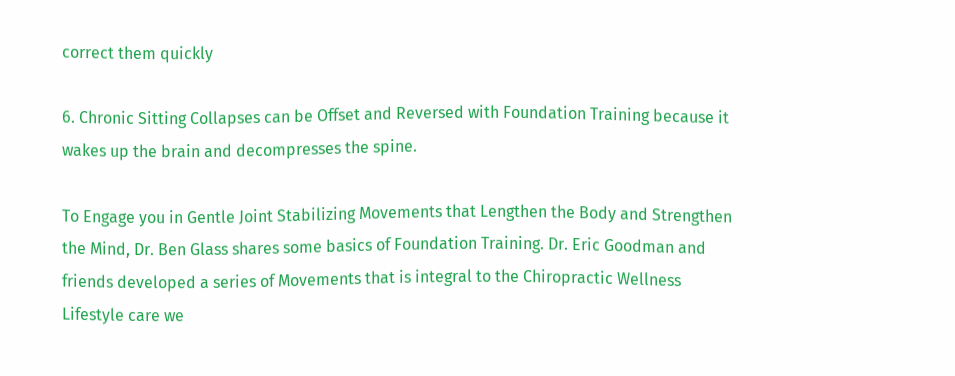correct them quickly

6. Chronic Sitting Collapses can be Offset and Reversed with Foundation Training because it wakes up the brain and decompresses the spine.

To Engage you in Gentle Joint Stabilizing Movements that Lengthen the Body and Strengthen the Mind, Dr. Ben Glass shares some basics of Foundation Training. Dr. Eric Goodman and friends developed a series of Movements that is integral to the Chiropractic Wellness Lifestyle care we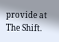provide at The Shift.